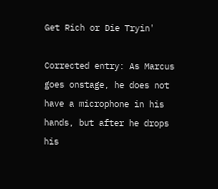Get Rich or Die Tryin'

Corrected entry: As Marcus goes onstage, he does not have a microphone in his hands, but after he drops his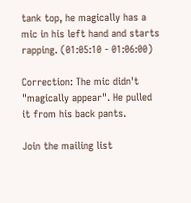tank top, he magically has a mic in his left hand and starts rapping. (01:05:10 - 01:06:00)

Correction: The mic didn't "magically appear". He pulled it from his back pants.

Join the mailing list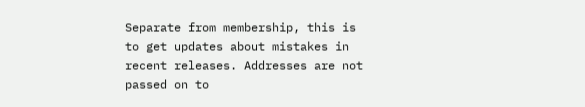Separate from membership, this is to get updates about mistakes in recent releases. Addresses are not passed on to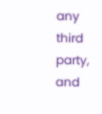any third party, and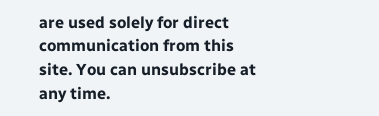are used solely for direct communication from this site. You can unsubscribe at any time.